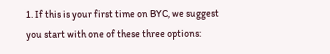1. If this is your first time on BYC, we suggest you start with one of these three options: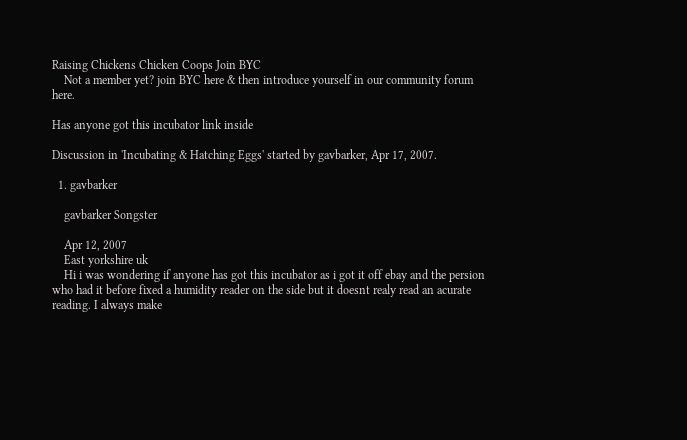Raising Chickens Chicken Coops Join BYC
    Not a member yet? join BYC here & then introduce yourself in our community forum here.

Has anyone got this incubator link inside

Discussion in 'Incubating & Hatching Eggs' started by gavbarker, Apr 17, 2007.

  1. gavbarker

    gavbarker Songster

    Apr 12, 2007
    East yorkshire uk
    Hi i was wondering if anyone has got this incubator as i got it off ebay and the persion who had it before fixed a humidity reader on the side but it doesnt realy read an acurate reading. I always make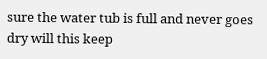sure the water tub is full and never goes dry will this keep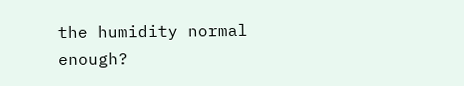the humidity normal enough?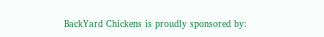BackYard Chickens is proudly sponsored by: